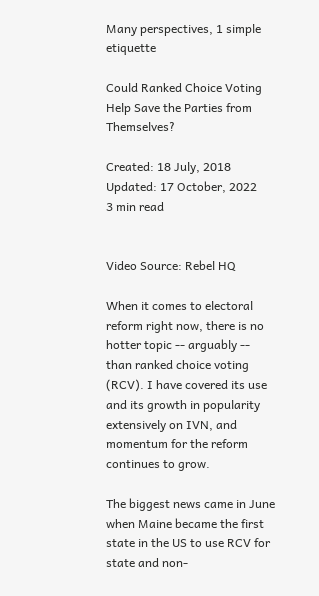Many perspectives, 1 simple etiquette

Could Ranked Choice Voting Help Save the Parties from Themselves?

Created: 18 July, 2018
Updated: 17 October, 2022
3 min read


Video Source: Rebel HQ

When it comes to electoral reform right now, there is no hotter topic -- arguably -- than ranked choice voting (RCV). I have covered its use and its growth in popularity extensively on IVN, and momentum for the reform continues to grow.

The biggest news came in June when Maine became the first state in the US to use RCV for state and non-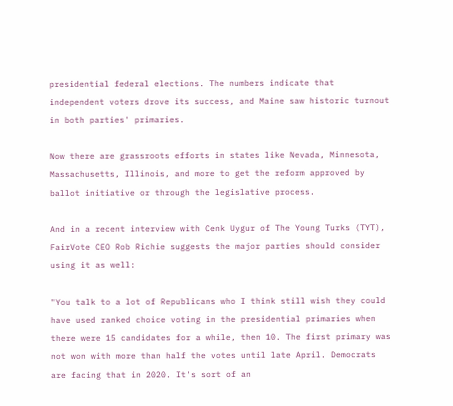presidential federal elections. The numbers indicate that independent voters drove its success, and Maine saw historic turnout in both parties' primaries.

Now there are grassroots efforts in states like Nevada, Minnesota, Massachusetts, Illinois, and more to get the reform approved by ballot initiative or through the legislative process.

And in a recent interview with Cenk Uygur of The Young Turks (TYT), FairVote CEO Rob Richie suggests the major parties should consider using it as well:

"You talk to a lot of Republicans who I think still wish they could have used ranked choice voting in the presidential primaries when there were 15 candidates for a while, then 10. The first primary was not won with more than half the votes until late April. Democrats are facing that in 2020. It's sort of an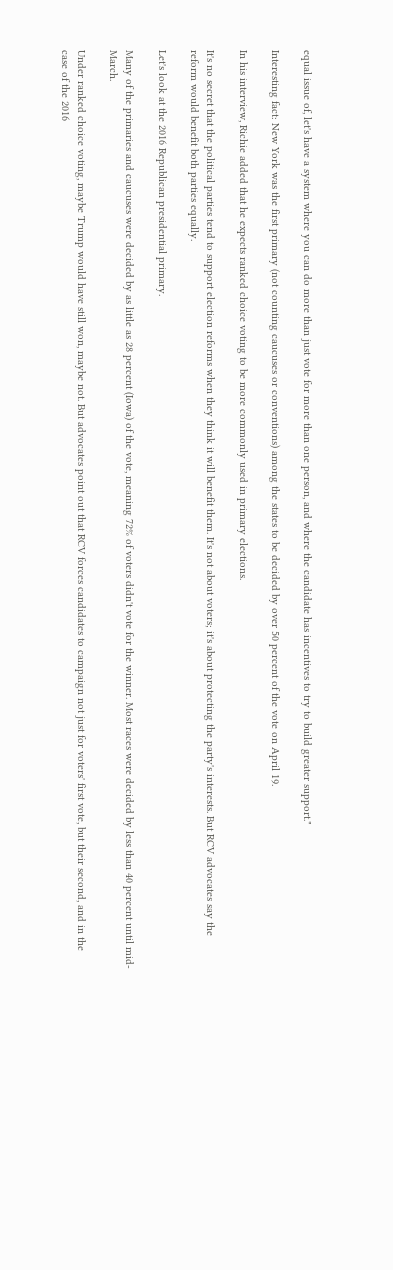equal issue of, let's have a system where you can do more than just vote for more than one person, and where the candidate has incentives to try to build greater support."

Interesting fact: New York was the first primary (not counting caucuses or conventions) among the states to be decided by over 50 percent of the vote on April 19.

In his interview, Richie added that he expects ranked choice voting to be more commonly used in primary elections.

It's no secret that the political parties tend to support election reforms when they think it will benefit them. It's not about voters; it's about protecting the party's interests. But RCV advocates say the reform would benefit both parties equally.

Let's look at the 2016 Republican presidential primary.

Many of the primaries and caucuses were decided by as little as 28 percent (Iowa) of the vote, meaning 72% of voters didn't vote for the winner. Most races were decided by less than 40 percent until mid-March.

Under ranked choice voting, maybe Trump would have still won, maybe not. But advocates point out that RCV forces candidates to campaign not just for voters' first vote, but their second, and in the case of the 2016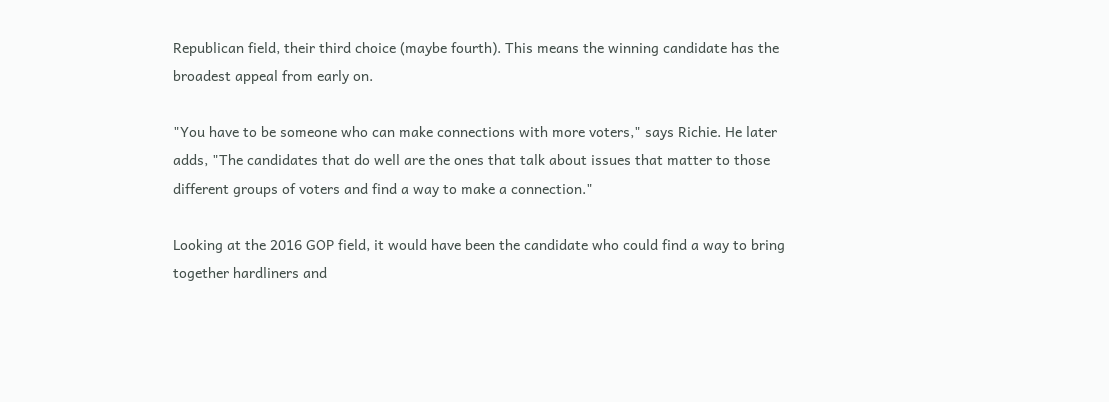Republican field, their third choice (maybe fourth). This means the winning candidate has the broadest appeal from early on.

"You have to be someone who can make connections with more voters," says Richie. He later adds, "The candidates that do well are the ones that talk about issues that matter to those different groups of voters and find a way to make a connection."

Looking at the 2016 GOP field, it would have been the candidate who could find a way to bring together hardliners and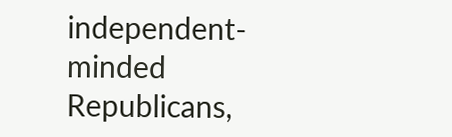independent-minded Republicans,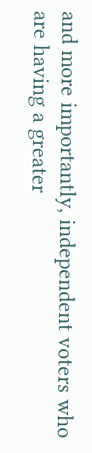and more importantly, independent voters who are having a greater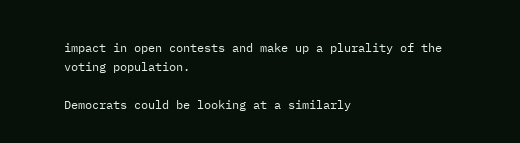impact in open contests and make up a plurality of the voting population.

Democrats could be looking at a similarly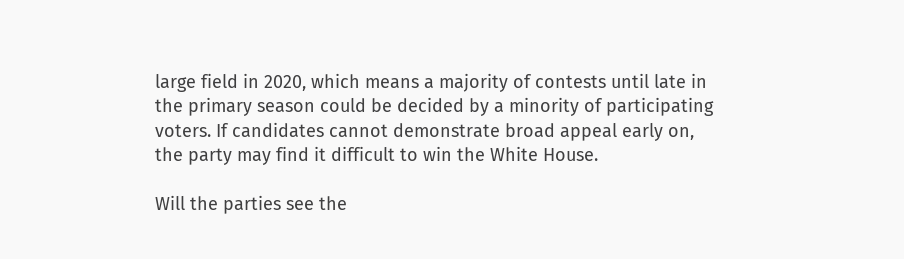large field in 2020, which means a majority of contests until late in the primary season could be decided by a minority of participating voters. If candidates cannot demonstrate broad appeal early on, the party may find it difficult to win the White House.

Will the parties see the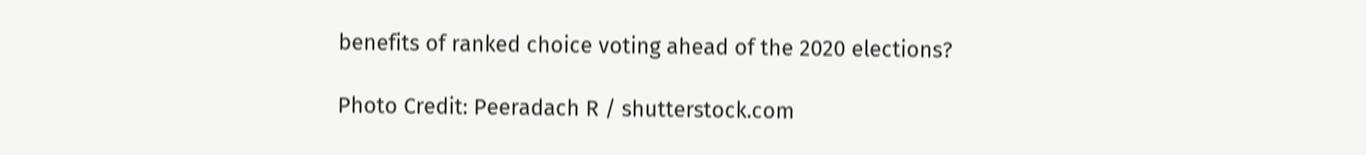benefits of ranked choice voting ahead of the 2020 elections?

Photo Credit: Peeradach R / shutterstock.com